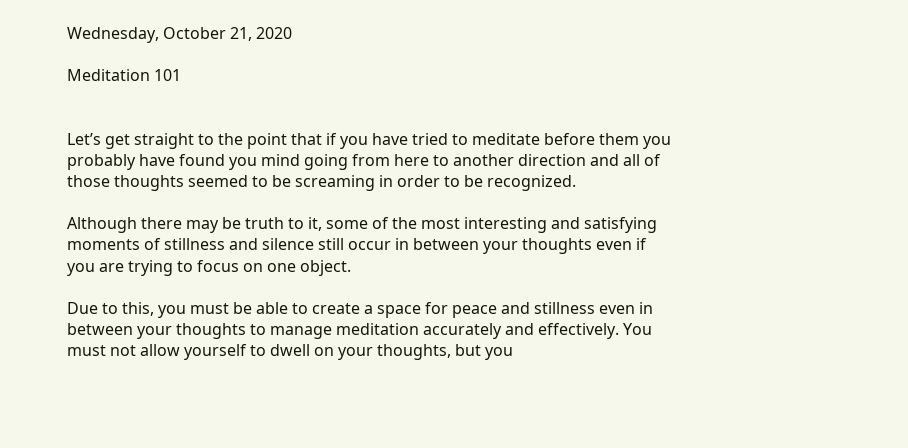Wednesday, October 21, 2020

Meditation 101


Let’s get straight to the point that if you have tried to meditate before them you probably have found you mind going from here to another direction and all of those thoughts seemed to be screaming in order to be recognized.

Although there may be truth to it, some of the most interesting and satisfying moments of stillness and silence still occur in between your thoughts even if you are trying to focus on one object.

Due to this, you must be able to create a space for peace and stillness even in between your thoughts to manage meditation accurately and effectively. You must not allow yourself to dwell on your thoughts, but you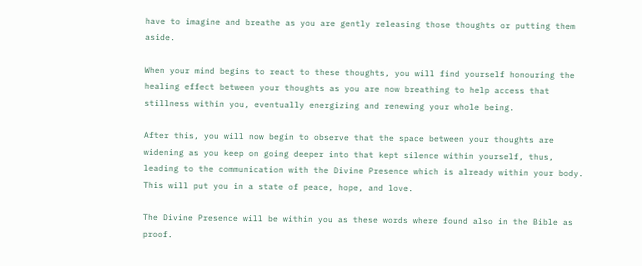have to imagine and breathe as you are gently releasing those thoughts or putting them aside.

When your mind begins to react to these thoughts, you will find yourself honouring the healing effect between your thoughts as you are now breathing to help access that stillness within you, eventually energizing and renewing your whole being.

After this, you will now begin to observe that the space between your thoughts are widening as you keep on going deeper into that kept silence within yourself, thus, leading to the communication with the Divine Presence which is already within your body. This will put you in a state of peace, hope, and love.

The Divine Presence will be within you as these words where found also in the Bible as proof.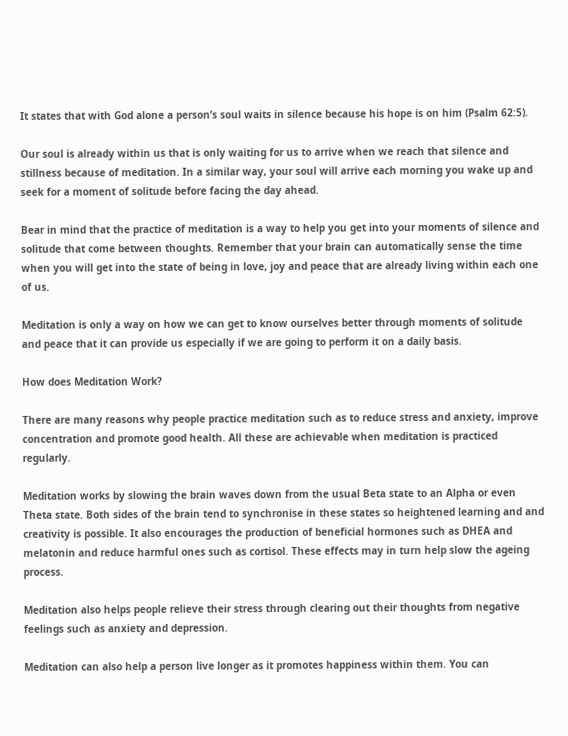It states that with God alone a person’s soul waits in silence because his hope is on him (Psalm 62:5).

Our soul is already within us that is only waiting for us to arrive when we reach that silence and stillness because of meditation. In a similar way, your soul will arrive each morning you wake up and seek for a moment of solitude before facing the day ahead.

Bear in mind that the practice of meditation is a way to help you get into your moments of silence and solitude that come between thoughts. Remember that your brain can automatically sense the time when you will get into the state of being in love, joy and peace that are already living within each one of us.

Meditation is only a way on how we can get to know ourselves better through moments of solitude and peace that it can provide us especially if we are going to perform it on a daily basis.

How does Meditation Work?

There are many reasons why people practice meditation such as to reduce stress and anxiety, improve concentration and promote good health. All these are achievable when meditation is practiced regularly.

Meditation works by slowing the brain waves down from the usual Beta state to an Alpha or even Theta state. Both sides of the brain tend to synchronise in these states so heightened learning and and creativity is possible. It also encourages the production of beneficial hormones such as DHEA and melatonin and reduce harmful ones such as cortisol. These effects may in turn help slow the ageing process.

Meditation also helps people relieve their stress through clearing out their thoughts from negative feelings such as anxiety and depression.

Meditation can also help a person live longer as it promotes happiness within them. You can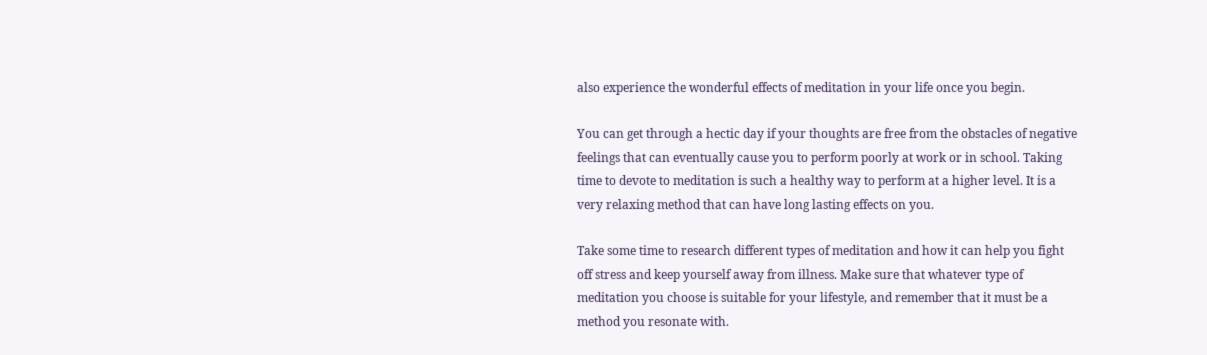also experience the wonderful effects of meditation in your life once you begin.

You can get through a hectic day if your thoughts are free from the obstacles of negative feelings that can eventually cause you to perform poorly at work or in school. Taking time to devote to meditation is such a healthy way to perform at a higher level. It is a very relaxing method that can have long lasting effects on you.

Take some time to research different types of meditation and how it can help you fight off stress and keep yourself away from illness. Make sure that whatever type of meditation you choose is suitable for your lifestyle, and remember that it must be a method you resonate with.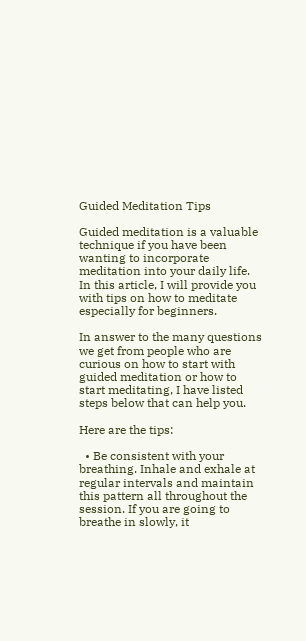Guided Meditation Tips

Guided meditation is a valuable technique if you have been wanting to incorporate meditation into your daily life. In this article, I will provide you with tips on how to meditate especially for beginners.

In answer to the many questions we get from people who are curious on how to start with guided meditation or how to start meditating, I have listed steps below that can help you.

Here are the tips:

  • Be consistent with your breathing. Inhale and exhale at regular intervals and maintain this pattern all throughout the session. If you are going to breathe in slowly, it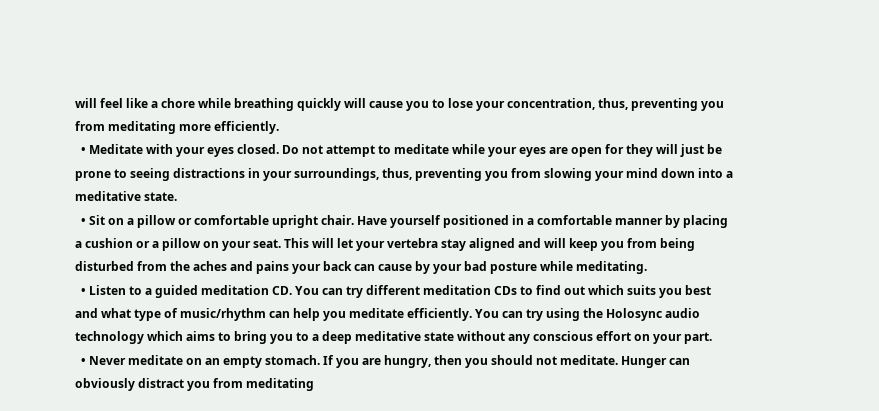will feel like a chore while breathing quickly will cause you to lose your concentration, thus, preventing you from meditating more efficiently.
  • Meditate with your eyes closed. Do not attempt to meditate while your eyes are open for they will just be prone to seeing distractions in your surroundings, thus, preventing you from slowing your mind down into a meditative state.
  • Sit on a pillow or comfortable upright chair. Have yourself positioned in a comfortable manner by placing a cushion or a pillow on your seat. This will let your vertebra stay aligned and will keep you from being disturbed from the aches and pains your back can cause by your bad posture while meditating.
  • Listen to a guided meditation CD. You can try different meditation CDs to find out which suits you best and what type of music/rhythm can help you meditate efficiently. You can try using the Holosync audio technology which aims to bring you to a deep meditative state without any conscious effort on your part.
  • Never meditate on an empty stomach. If you are hungry, then you should not meditate. Hunger can obviously distract you from meditating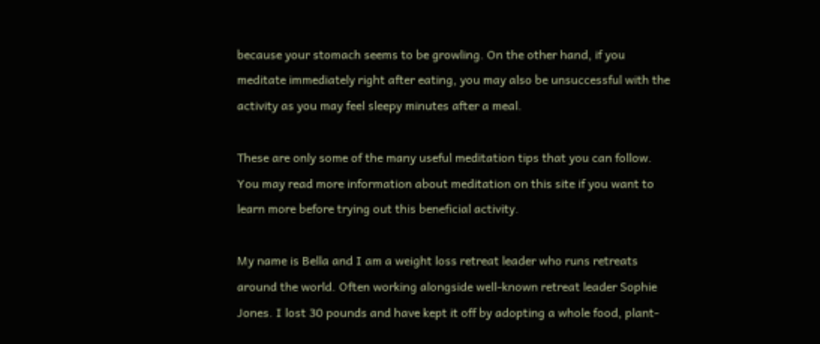because your stomach seems to be growling. On the other hand, if you meditate immediately right after eating, you may also be unsuccessful with the activity as you may feel sleepy minutes after a meal.

These are only some of the many useful meditation tips that you can follow. You may read more information about meditation on this site if you want to learn more before trying out this beneficial activity.

My name is Bella and I am a weight loss retreat leader who runs retreats around the world. Often working alongside well-known retreat leader Sophie Jones. I lost 30 pounds and have kept it off by adopting a whole food, plant-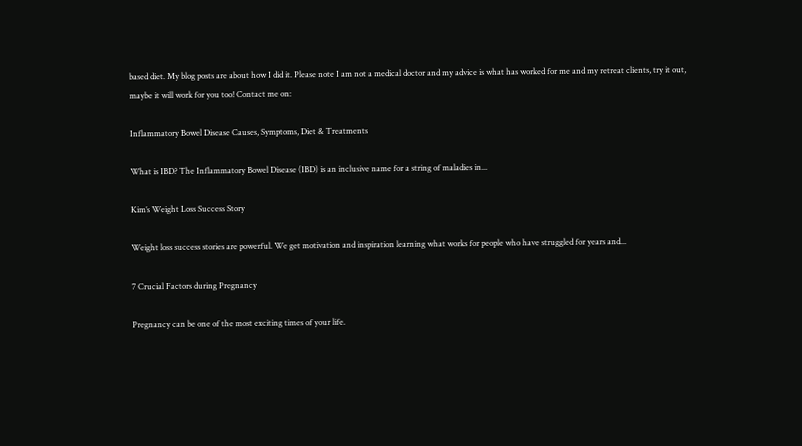based diet. My blog posts are about how I did it. Please note I am not a medical doctor and my advice is what has worked for me and my retreat clients, try it out, maybe it will work for you too! Contact me on:

Inflammatory Bowel Disease Causes, Symptoms, Diet & Treatments

What is IBD? The Inflammatory Bowel Disease (IBD) is an inclusive name for a string of maladies in...

Kim’s Weight Loss Success Story

Weight loss success stories are powerful. We get motivation and inspiration learning what works for people who have struggled for years and...

7 Crucial Factors during Pregnancy

Pregnancy can be one of the most exciting times of your life.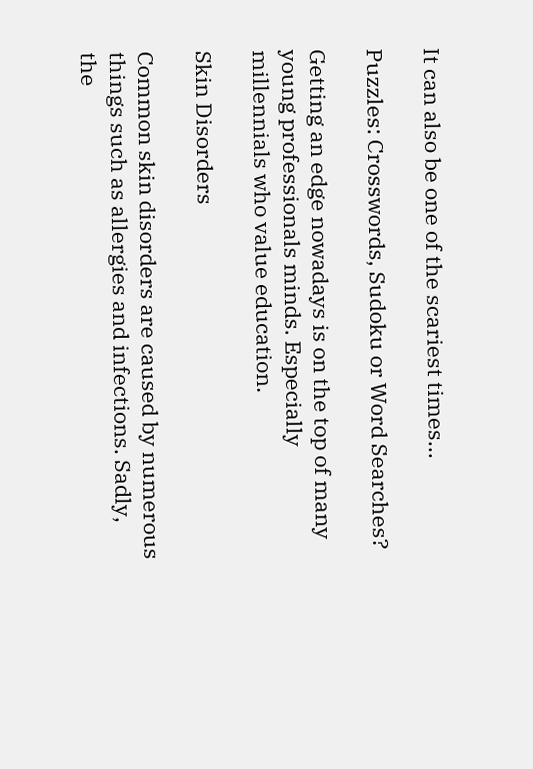It can also be one of the scariest times...

Puzzles: Crosswords, Sudoku or Word Searches?

Getting an edge nowadays is on the top of many young professionals minds. Especially millennials who value education.

Skin Disorders

Common skin disorders are caused by numerous things such as allergies and infections. Sadly, the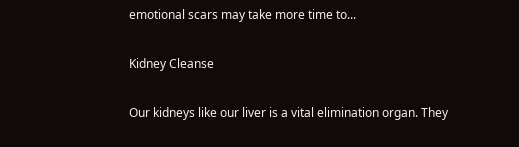emotional scars may take more time to...

Kidney Cleanse

Our kidneys like our liver is a vital elimination organ. They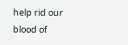help rid our blood of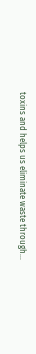toxins and helps us eliminate waste through...